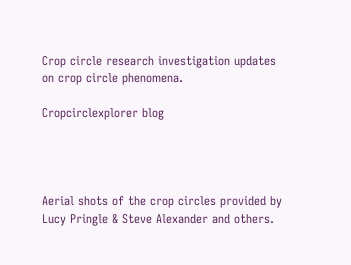Crop circle research investigation updates on crop circle phenomena.

Cropcirclexplorer blog




Aerial shots of the crop circles provided by Lucy Pringle & Steve Alexander and others.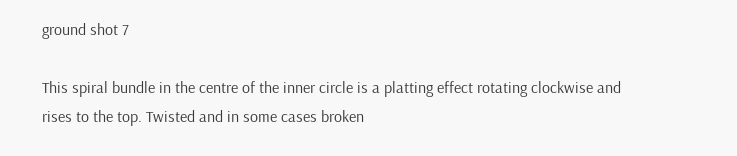ground shot 7

This spiral bundle in the centre of the inner circle is a platting effect rotating clockwise and rises to the top. Twisted and in some cases broken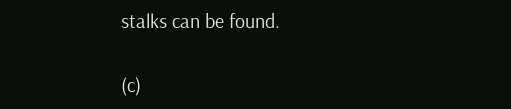stalks can be found.

(c)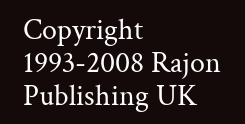Copyright 1993-2008 Rajon Publishing UK